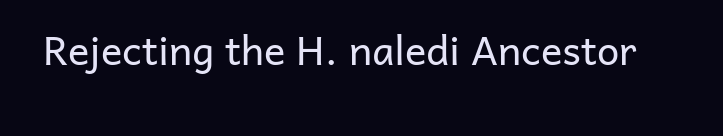Rejecting the H. naledi Ancestor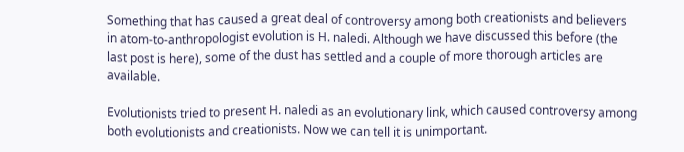Something that has caused a great deal of controversy among both creationists and believers in atom-to-anthropologist evolution is H. naledi. Although we have discussed this before (the last post is here), some of the dust has settled and a couple of more thorough articles are available.

Evolutionists tried to present H. naledi as an evolutionary link, which caused controversy among both evolutionists and creationists. Now we can tell it is unimportant.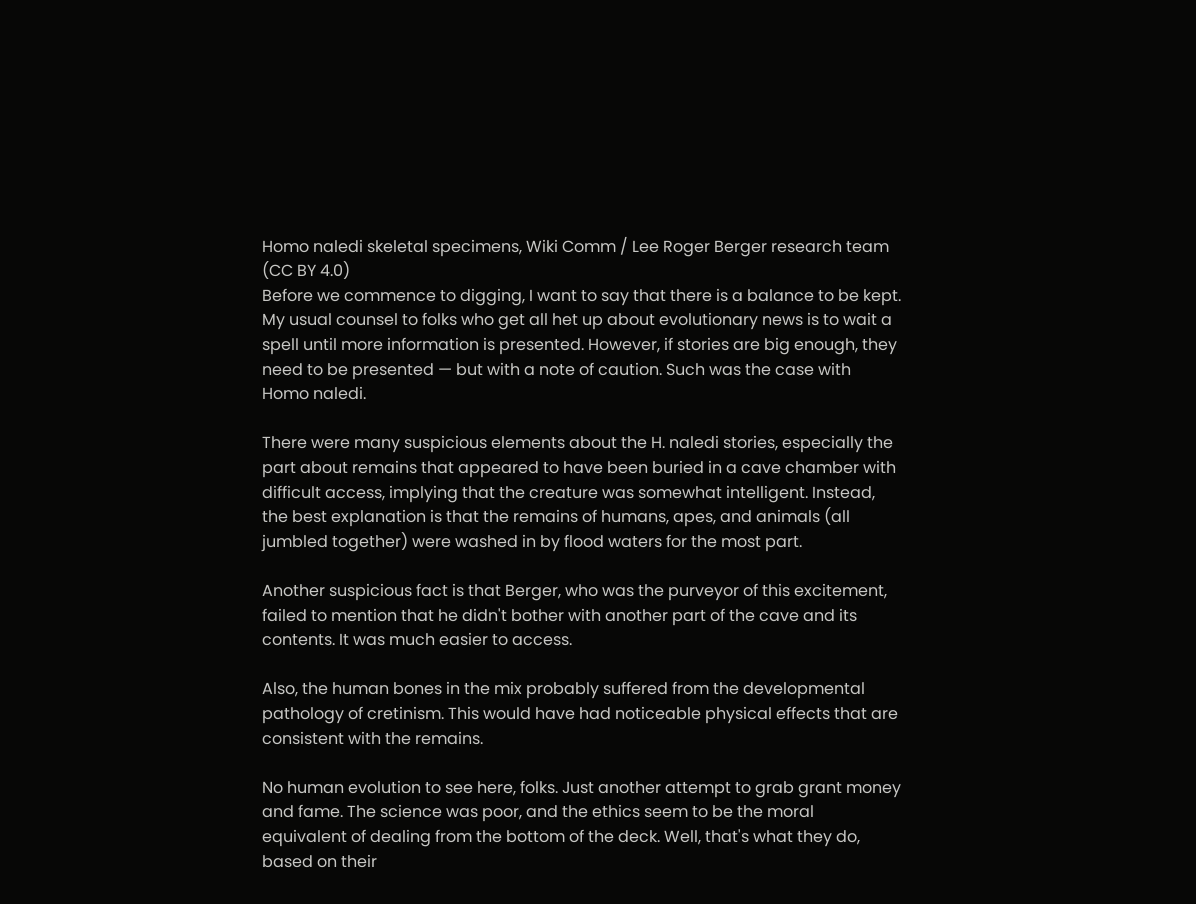Homo naledi skeletal specimens, Wiki Comm / Lee Roger Berger research team (CC BY 4.0)
Before we commence to digging, I want to say that there is a balance to be kept. My usual counsel to folks who get all het up about evolutionary news is to wait a spell until more information is presented. However, if stories are big enough, they need to be presented — but with a note of caution. Such was the case with Homo naledi.

There were many suspicious elements about the H. naledi stories, especially the part about remains that appeared to have been buried in a cave chamber with difficult access, implying that the creature was somewhat intelligent. Instead, the best explanation is that the remains of humans, apes, and animals (all jumbled together) were washed in by flood waters for the most part.

Another suspicious fact is that Berger, who was the purveyor of this excitement, failed to mention that he didn't bother with another part of the cave and its contents. It was much easier to access.

Also, the human bones in the mix probably suffered from the developmental pathology of cretinism. This would have had noticeable physical effects that are consistent with the remains.

No human evolution to see here, folks. Just another attempt to grab grant money and fame. The science was poor, and the ethics seem to be the moral equivalent of dealing from the bottom of the deck. Well, that's what they do, based on their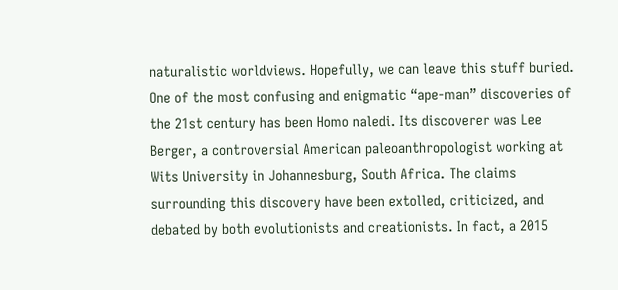naturalistic worldviews. Hopefully, we can leave this stuff buried.
One of the most confusing and enigmatic “ape-man” discoveries of the 21st century has been Homo naledi. Its discoverer was Lee Berger, a controversial American paleoanthropologist working at Wits University in Johannesburg, South Africa. The claims surrounding this discovery have been extolled, criticized, and debated by both evolutionists and creationists. In fact, a 2015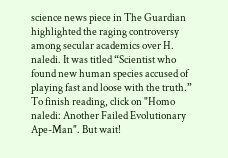science news piece in The Guardian highlighted the raging controversy among secular academics over H. naledi. It was titled “Scientist who found new human species accused of playing fast and loose with the truth.”
To finish reading, click on "Homo naledi: Another Failed Evolutionary Ape-Man". But wait!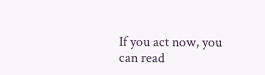If you act now, you can read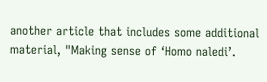another article that includes some additional material, "Making sense of ‘Homo naledi’.